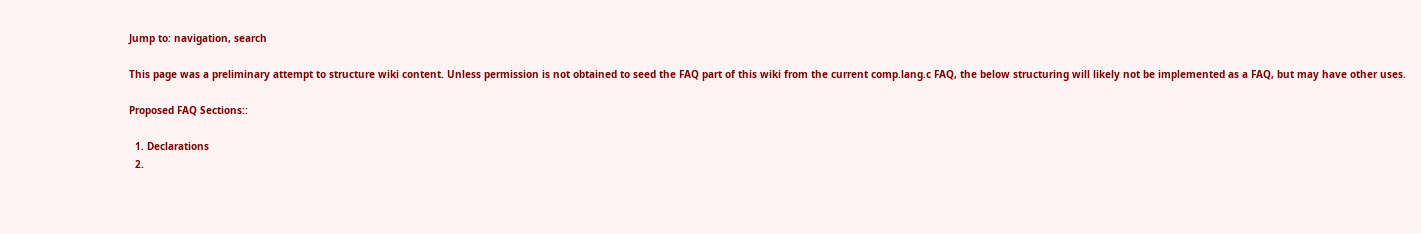Jump to: navigation, search

This page was a preliminary attempt to structure wiki content. Unless permission is not obtained to seed the FAQ part of this wiki from the current comp.lang.c FAQ, the below structuring will likely not be implemented as a FAQ, but may have other uses.

Proposed FAQ Sections::

  1. Declarations
  2.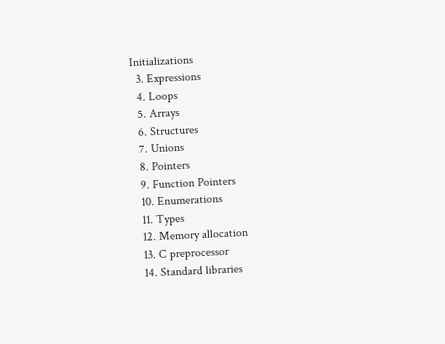Initializations
  3. Expressions
  4. Loops
  5. Arrays
  6. Structures
  7. Unions
  8. Pointers
  9. Function Pointers
  10. Enumerations
  11. Types
  12. Memory allocation
  13. C preprocessor
  14. Standard libraries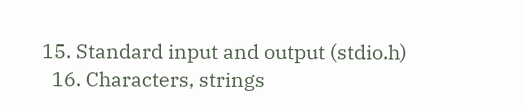15. Standard input and output (stdio.h)
  16. Characters, strings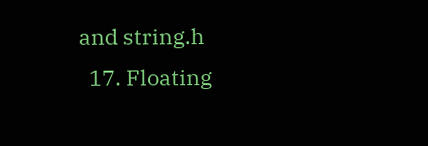and string.h
  17. Floating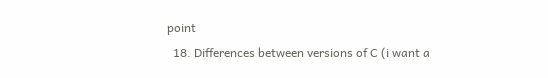point
  18. Differences between versions of C (i want a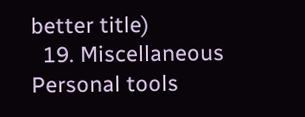better title)
  19. Miscellaneous
Personal tools